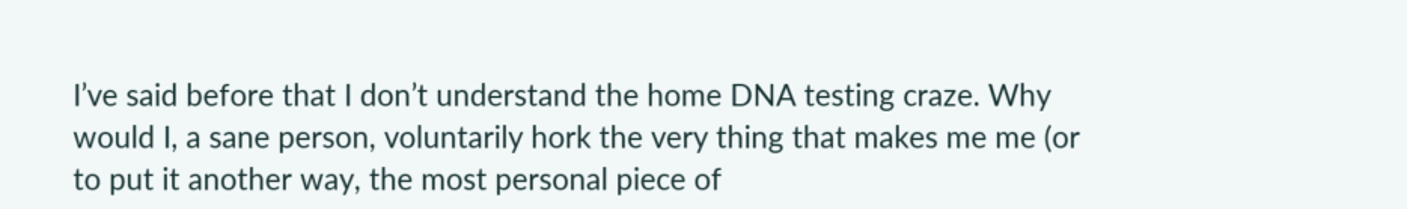I’ve said before that I don’t understand the home DNA testing craze. Why would I, a sane person, voluntarily hork the very thing that makes me me (or to put it another way, the most personal piece of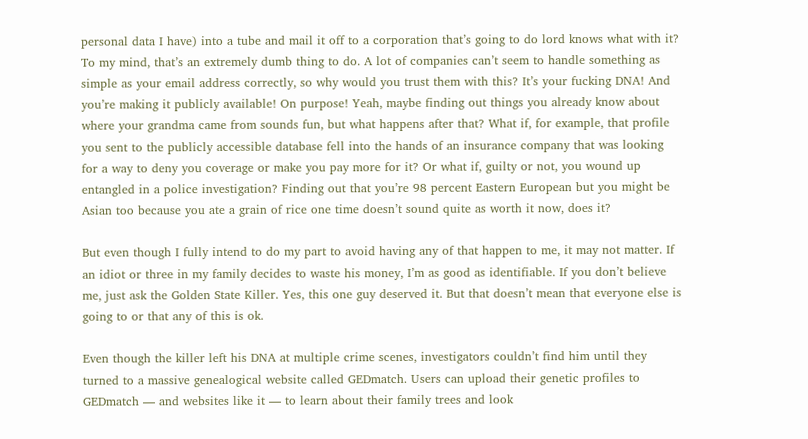personal data I have) into a tube and mail it off to a corporation that’s going to do lord knows what with it? To my mind, that’s an extremely dumb thing to do. A lot of companies can’t seem to handle something as simple as your email address correctly, so why would you trust them with this? It’s your fucking DNA! And you’re making it publicly available! On purpose! Yeah, maybe finding out things you already know about where your grandma came from sounds fun, but what happens after that? What if, for example, that profile you sent to the publicly accessible database fell into the hands of an insurance company that was looking for a way to deny you coverage or make you pay more for it? Or what if, guilty or not, you wound up entangled in a police investigation? Finding out that you’re 98 percent Eastern European but you might be Asian too because you ate a grain of rice one time doesn’t sound quite as worth it now, does it?

But even though I fully intend to do my part to avoid having any of that happen to me, it may not matter. If an idiot or three in my family decides to waste his money, I’m as good as identifiable. If you don’t believe me, just ask the Golden State Killer. Yes, this one guy deserved it. But that doesn’t mean that everyone else is going to or that any of this is ok.

Even though the killer left his DNA at multiple crime scenes, investigators couldn’t find him until they turned to a massive genealogical website called GEDmatch. Users can upload their genetic profiles to GEDmatch — and websites like it — to learn about their family trees and look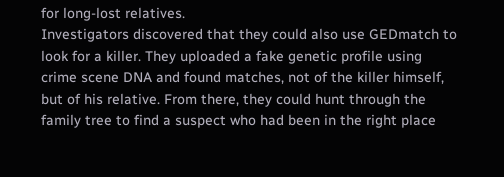for long-lost relatives.
Investigators discovered that they could also use GEDmatch to look for a killer. They uploaded a fake genetic profile using crime scene DNA and found matches, not of the killer himself, but of his relative. From there, they could hunt through the family tree to find a suspect who had been in the right place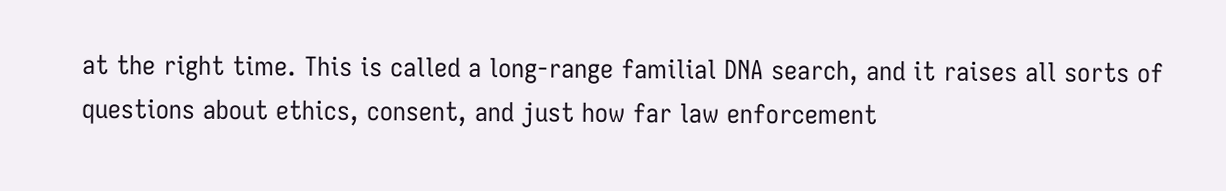at the right time. This is called a long-range familial DNA search, and it raises all sorts of questions about ethics, consent, and just how far law enforcement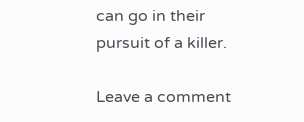can go in their pursuit of a killer.

Leave a comment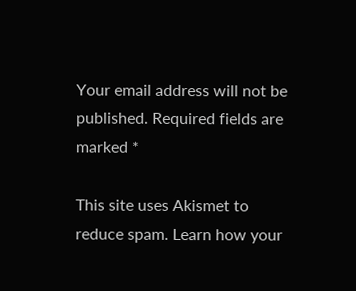Your email address will not be published. Required fields are marked *

This site uses Akismet to reduce spam. Learn how your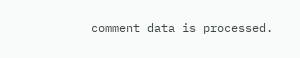comment data is processed.